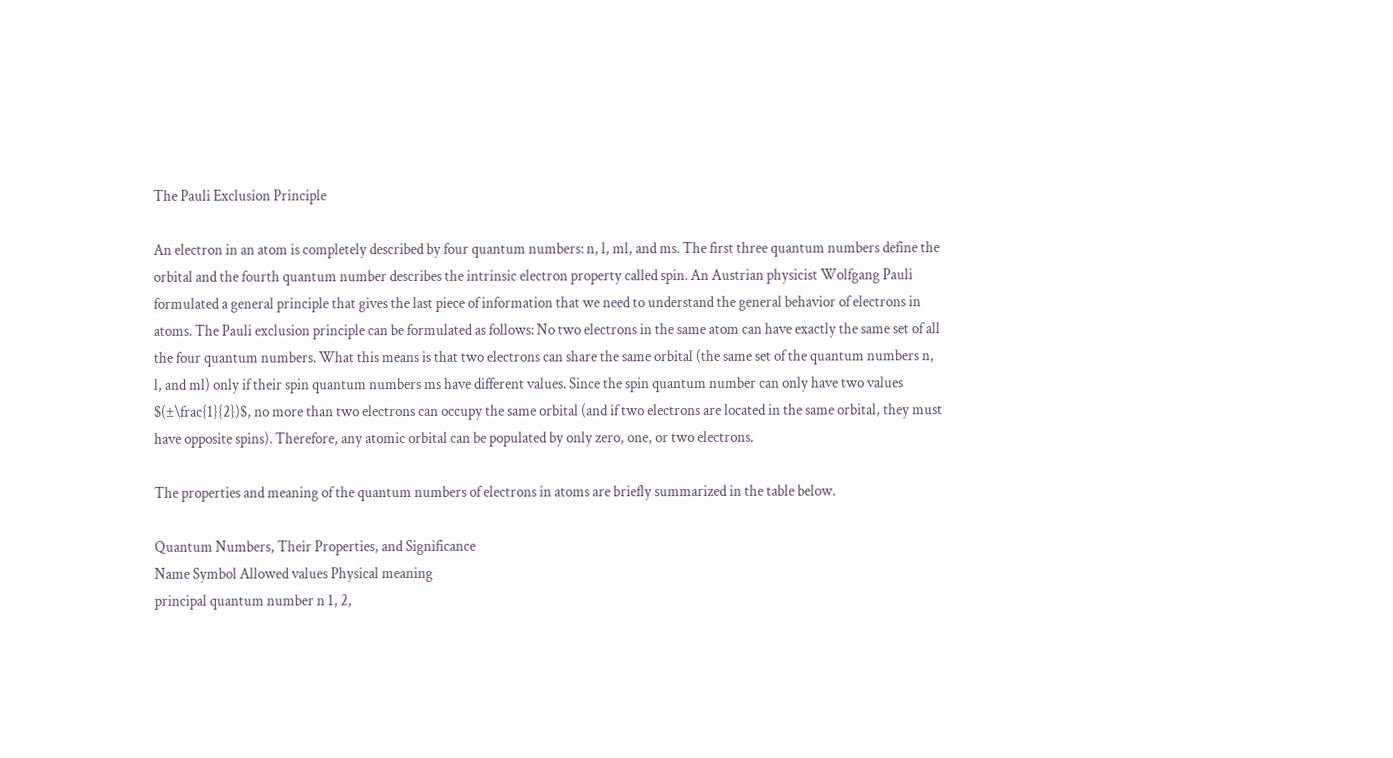The Pauli Exclusion Principle

An electron in an atom is completely described by four quantum numbers: n, l, ml, and ms. The first three quantum numbers define the orbital and the fourth quantum number describes the intrinsic electron property called spin. An Austrian physicist Wolfgang Pauli formulated a general principle that gives the last piece of information that we need to understand the general behavior of electrons in atoms. The Pauli exclusion principle can be formulated as follows: No two electrons in the same atom can have exactly the same set of all the four quantum numbers. What this means is that two electrons can share the same orbital (the same set of the quantum numbers n, l, and ml) only if their spin quantum numbers ms have different values. Since the spin quantum number can only have two values $(±\frac{1}{2})$, no more than two electrons can occupy the same orbital (and if two electrons are located in the same orbital, they must have opposite spins). Therefore, any atomic orbital can be populated by only zero, one, or two electrons.

The properties and meaning of the quantum numbers of electrons in atoms are briefly summarized in the table below.

Quantum Numbers, Their Properties, and Significance
Name Symbol Allowed values Physical meaning
principal quantum number n 1, 2,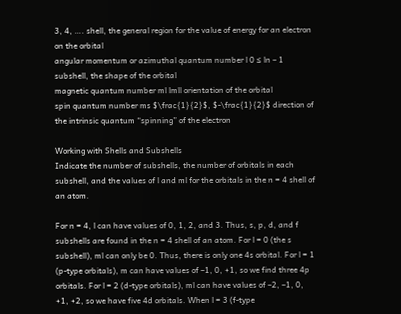3, 4, …. shell, the general region for the value of energy for an electron on the orbital
angular momentum or azimuthal quantum number l 0 ≤ ln – 1 subshell, the shape of the orbital
magnetic quantum number ml lmll orientation of the orbital
spin quantum number ms $\frac{1}{2}$, $-\frac{1}{2}$ direction of the intrinsic quantum “spinning” of the electron

Working with Shells and Subshells
Indicate the number of subshells, the number of orbitals in each subshell, and the values of l and ml for the orbitals in the n = 4 shell of an atom.

For n = 4, l can have values of 0, 1, 2, and 3. Thus, s, p, d, and f subshells are found in the n = 4 shell of an atom. For l = 0 (the s subshell), ml can only be 0. Thus, there is only one 4s orbital. For l = 1 (p-type orbitals), m can have values of –1, 0, +1, so we find three 4p orbitals. For l = 2 (d-type orbitals), ml can have values of –2, –1, 0, +1, +2, so we have five 4d orbitals. When l = 3 (f-type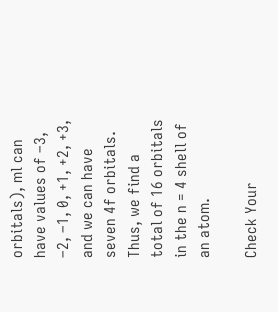orbitals), ml can have values of –3, –2, –1, 0, +1, +2, +3, and we can have seven 4f orbitals. Thus, we find a total of 16 orbitals in the n = 4 shell of an atom.

Check Your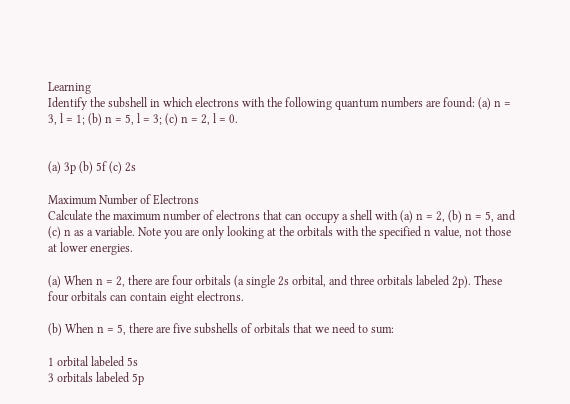Learning
Identify the subshell in which electrons with the following quantum numbers are found: (a) n = 3, l = 1; (b) n = 5, l = 3; (c) n = 2, l = 0.


(a) 3p (b) 5f (c) 2s

Maximum Number of Electrons
Calculate the maximum number of electrons that can occupy a shell with (a) n = 2, (b) n = 5, and (c) n as a variable. Note you are only looking at the orbitals with the specified n value, not those at lower energies.

(a) When n = 2, there are four orbitals (a single 2s orbital, and three orbitals labeled 2p). These four orbitals can contain eight electrons.

(b) When n = 5, there are five subshells of orbitals that we need to sum:

1 orbital labeled 5s
3 orbitals labeled 5p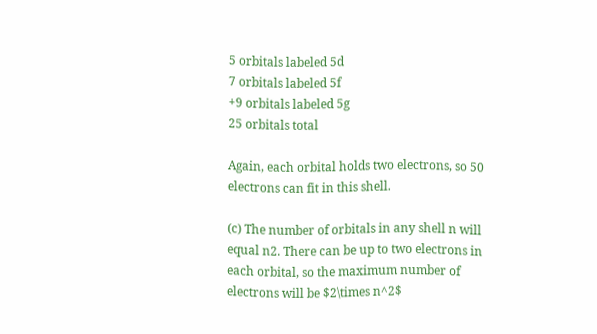5 orbitals labeled 5d
7 orbitals labeled 5f
+9 orbitals labeled 5g
25 orbitals total

Again, each orbital holds two electrons, so 50 electrons can fit in this shell.

(c) The number of orbitals in any shell n will equal n2. There can be up to two electrons in each orbital, so the maximum number of electrons will be $2\times n^2$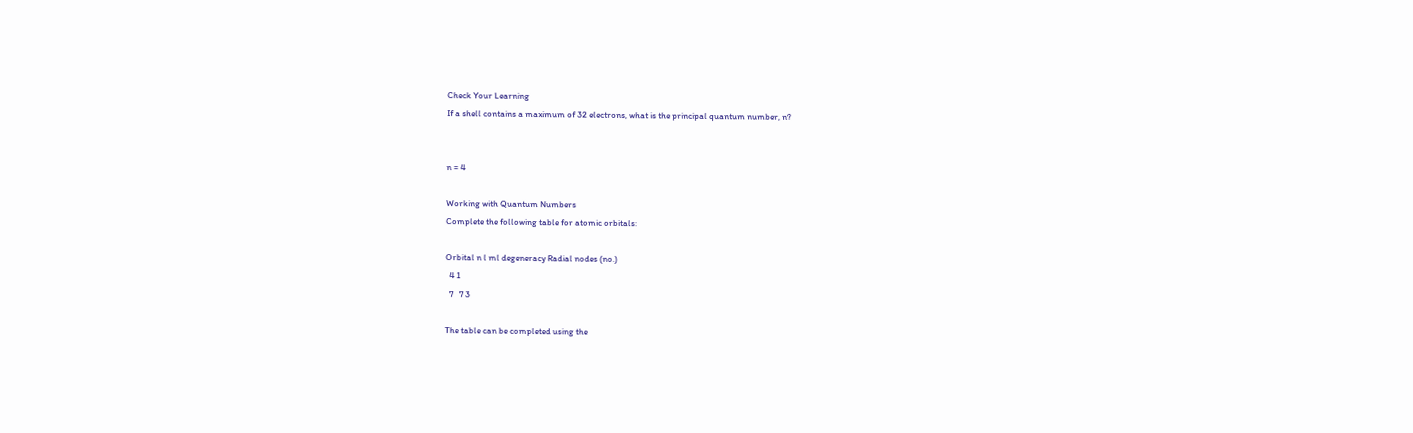Check Your Learning
If a shell contains a maximum of 32 electrons, what is the principal quantum number, n?


n = 4

Working with Quantum Numbers
Complete the following table for atomic orbitals:

Orbital n l ml degeneracy Radial nodes (no.)
  4 1
  7   7 3

The table can be completed using the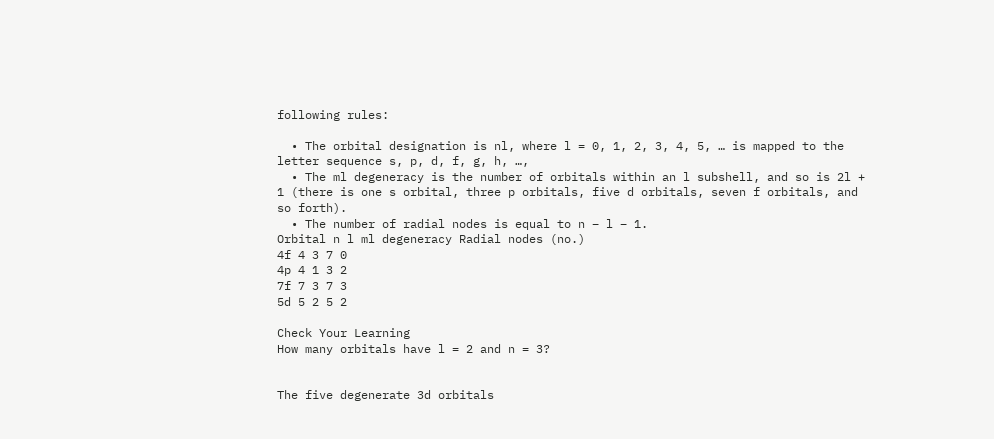following rules:

  • The orbital designation is nl, where l = 0, 1, 2, 3, 4, 5, … is mapped to the letter sequence s, p, d, f, g, h, …,
  • The ml degeneracy is the number of orbitals within an l subshell, and so is 2l + 1 (there is one s orbital, three p orbitals, five d orbitals, seven f orbitals, and so forth).
  • The number of radial nodes is equal to n – l – 1.
Orbital n l ml degeneracy Radial nodes (no.)
4f 4 3 7 0
4p 4 1 3 2
7f 7 3 7 3
5d 5 2 5 2

Check Your Learning
How many orbitals have l = 2 and n = 3?


The five degenerate 3d orbitals